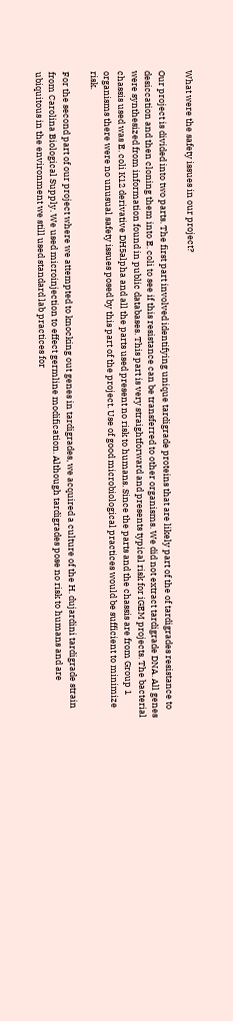What were the safety issues in our project?

Our project is divided into two parts. The first part involved identifying unique tardigrade proteins that are likely part of the of tardigrades resistance to desiccation and then cloning them into E. coli to see if this resistance can be transferred to other organisms. We did not extract tardigrade DNA. All genes were synthesized from information found in public databases. This part is very straightforward and presents typical risk for iGEM projects. The bacterial chassis used was E. coli K12 derivative DH5alpha and all the parts used present no risk to humans. Since the parts and the chassis are from Group 1 organisms there were no unusual safety issues posed by this part of the project. Use of good microbiological practices would be sufficient to minimize risk.

For the second part of our project where we attempted to knocking out genes in tardigrades, we acquired a culture of the H. dujardini tardigrade strain from Carolina Biological Supply. We used microinjection to effect germline modification. Although tardigrades pose no risk to humans and are ubiquitous in the environment we still used standard lab practices for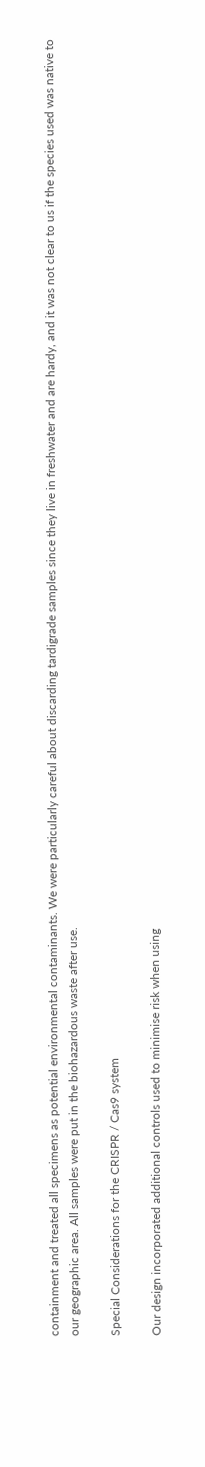containment and treated all specimens as potential environmental contaminants. We were particularly careful about discarding tardigrade samples since they live in freshwater and are hardy, and it was not clear to us if the species used was native to our geographic area. All samples were put in the biohazardous waste after use.

Special Considerations for the CRISPR / Cas9 system

Our design incorporated additional controls used to minimise risk when using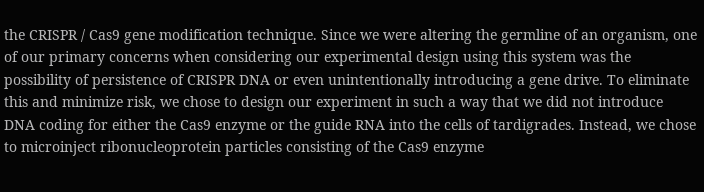the CRISPR / Cas9 gene modification technique. Since we were altering the germline of an organism, one of our primary concerns when considering our experimental design using this system was the possibility of persistence of CRISPR DNA or even unintentionally introducing a gene drive. To eliminate this and minimize risk, we chose to design our experiment in such a way that we did not introduce DNA coding for either the Cas9 enzyme or the guide RNA into the cells of tardigrades. Instead, we chose to microinject ribonucleoprotein particles consisting of the Cas9 enzyme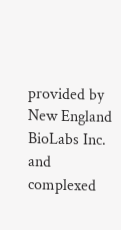provided by New England BioLabs Inc. and complexed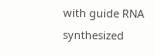with guide RNA synthesized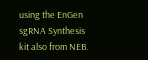using the EnGen sgRNA Synthesis kit also from NEB.